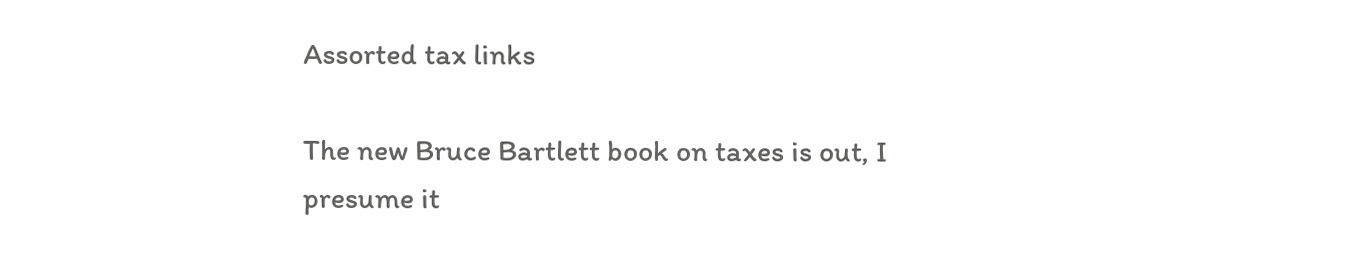Assorted tax links

The new Bruce Bartlett book on taxes is out, I presume it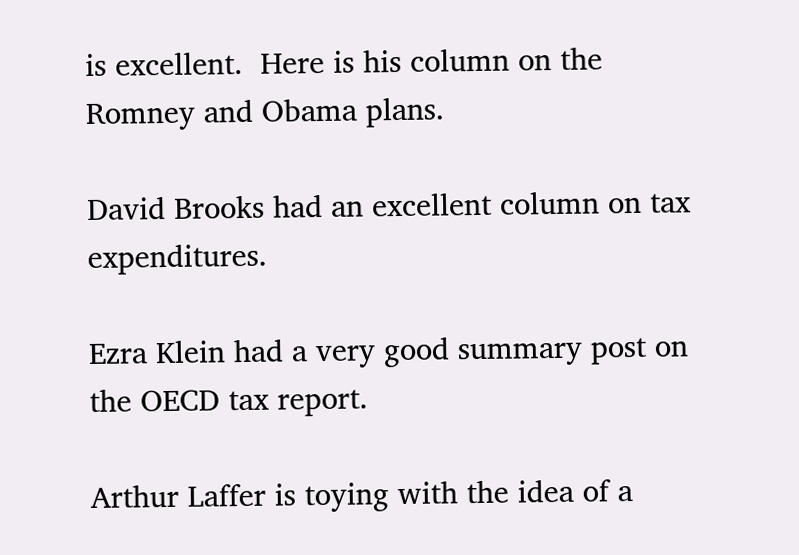is excellent.  Here is his column on the Romney and Obama plans.

David Brooks had an excellent column on tax expenditures.

Ezra Klein had a very good summary post on the OECD tax report.

Arthur Laffer is toying with the idea of a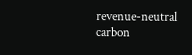revenue-neutral carbon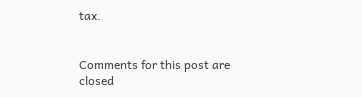tax.


Comments for this post are closed